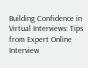Building Confidence in Virtual Interviews: Tips from Expert Online Interview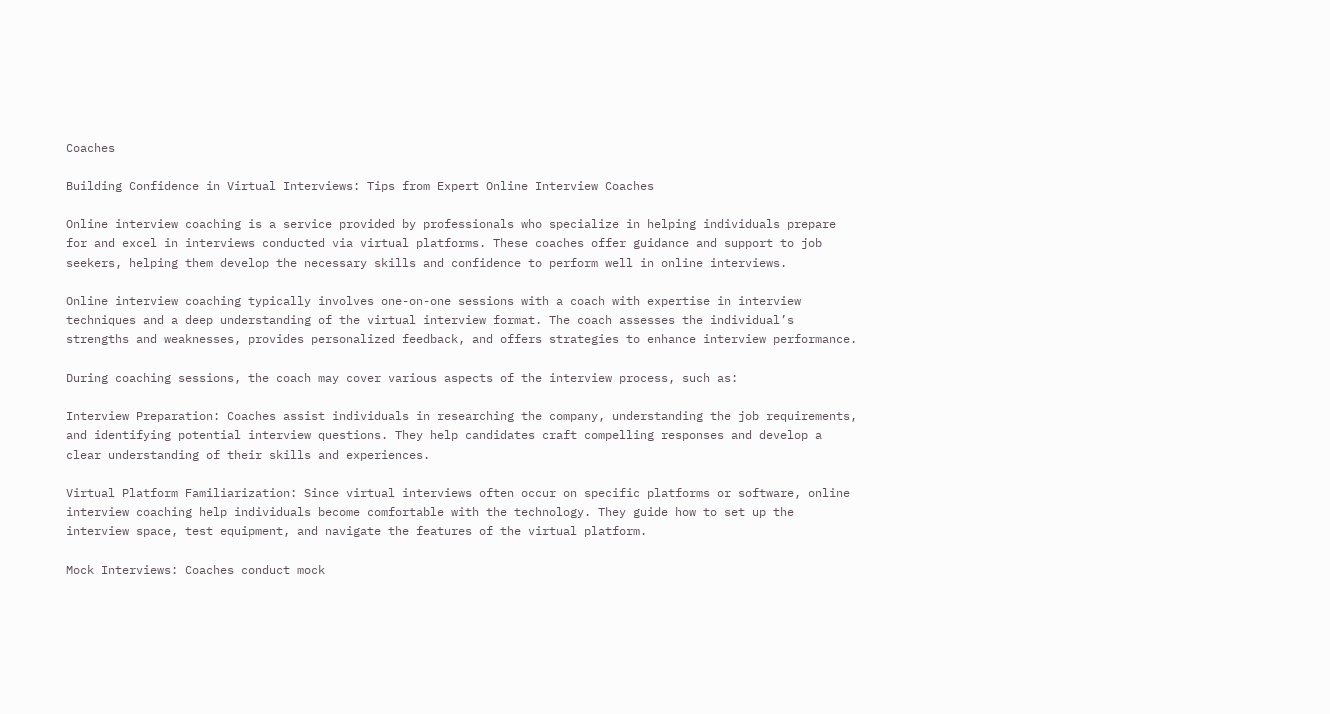Coaches

Building Confidence in Virtual Interviews: Tips from Expert Online Interview Coaches

Online interview coaching is a service provided by professionals who specialize in helping individuals prepare for and excel in interviews conducted via virtual platforms. These coaches offer guidance and support to job seekers, helping them develop the necessary skills and confidence to perform well in online interviews.

Online interview coaching typically involves one-on-one sessions with a coach with expertise in interview techniques and a deep understanding of the virtual interview format. The coach assesses the individual’s strengths and weaknesses, provides personalized feedback, and offers strategies to enhance interview performance.

During coaching sessions, the coach may cover various aspects of the interview process, such as:

Interview Preparation: Coaches assist individuals in researching the company, understanding the job requirements, and identifying potential interview questions. They help candidates craft compelling responses and develop a clear understanding of their skills and experiences.

Virtual Platform Familiarization: Since virtual interviews often occur on specific platforms or software, online interview coaching help individuals become comfortable with the technology. They guide how to set up the interview space, test equipment, and navigate the features of the virtual platform.

Mock Interviews: Coaches conduct mock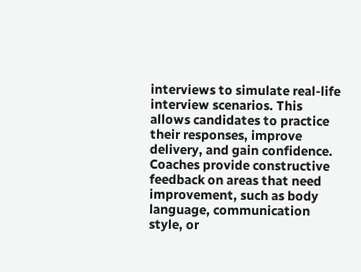interviews to simulate real-life interview scenarios. This allows candidates to practice their responses, improve delivery, and gain confidence. Coaches provide constructive feedback on areas that need improvement, such as body language, communication style, or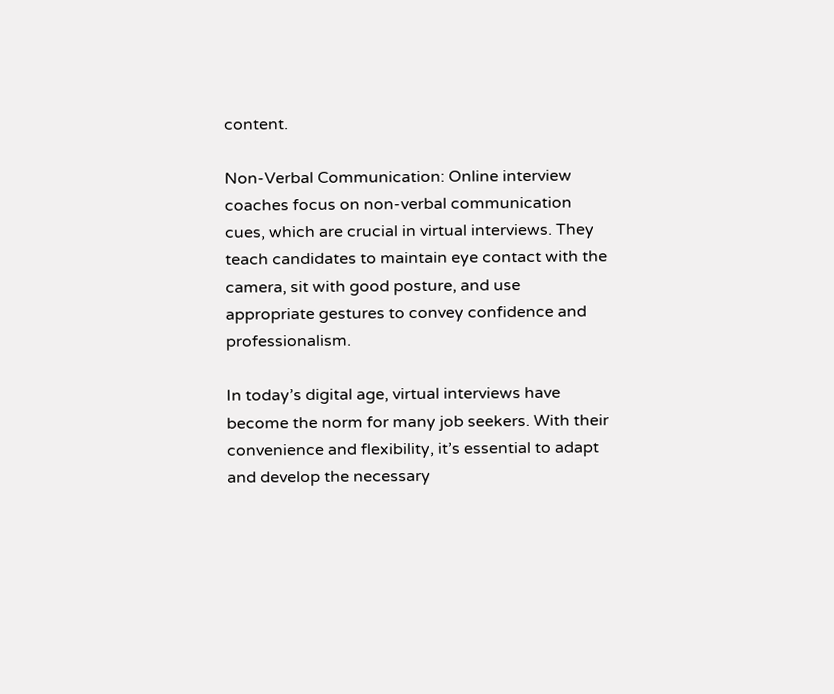content.

Non-Verbal Communication: Online interview coaches focus on non-verbal communication cues, which are crucial in virtual interviews. They teach candidates to maintain eye contact with the camera, sit with good posture, and use appropriate gestures to convey confidence and professionalism.

In today’s digital age, virtual interviews have become the norm for many job seekers. With their convenience and flexibility, it’s essential to adapt and develop the necessary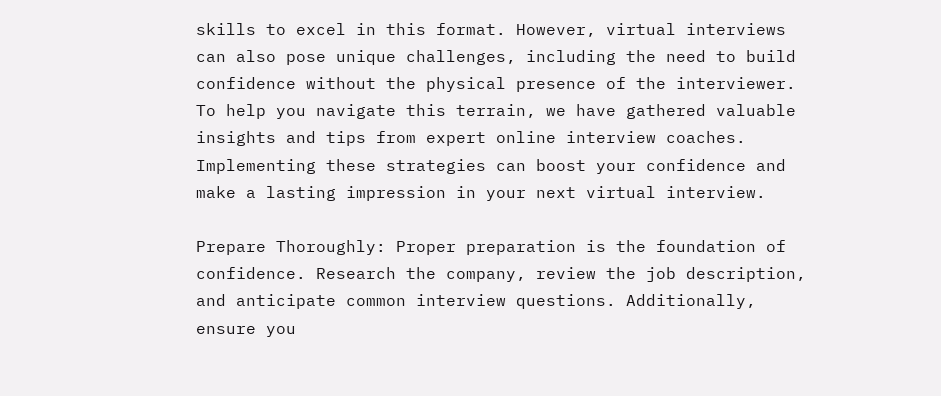skills to excel in this format. However, virtual interviews can also pose unique challenges, including the need to build confidence without the physical presence of the interviewer. To help you navigate this terrain, we have gathered valuable insights and tips from expert online interview coaches. Implementing these strategies can boost your confidence and make a lasting impression in your next virtual interview.

Prepare Thoroughly: Proper preparation is the foundation of confidence. Research the company, review the job description, and anticipate common interview questions. Additionally, ensure you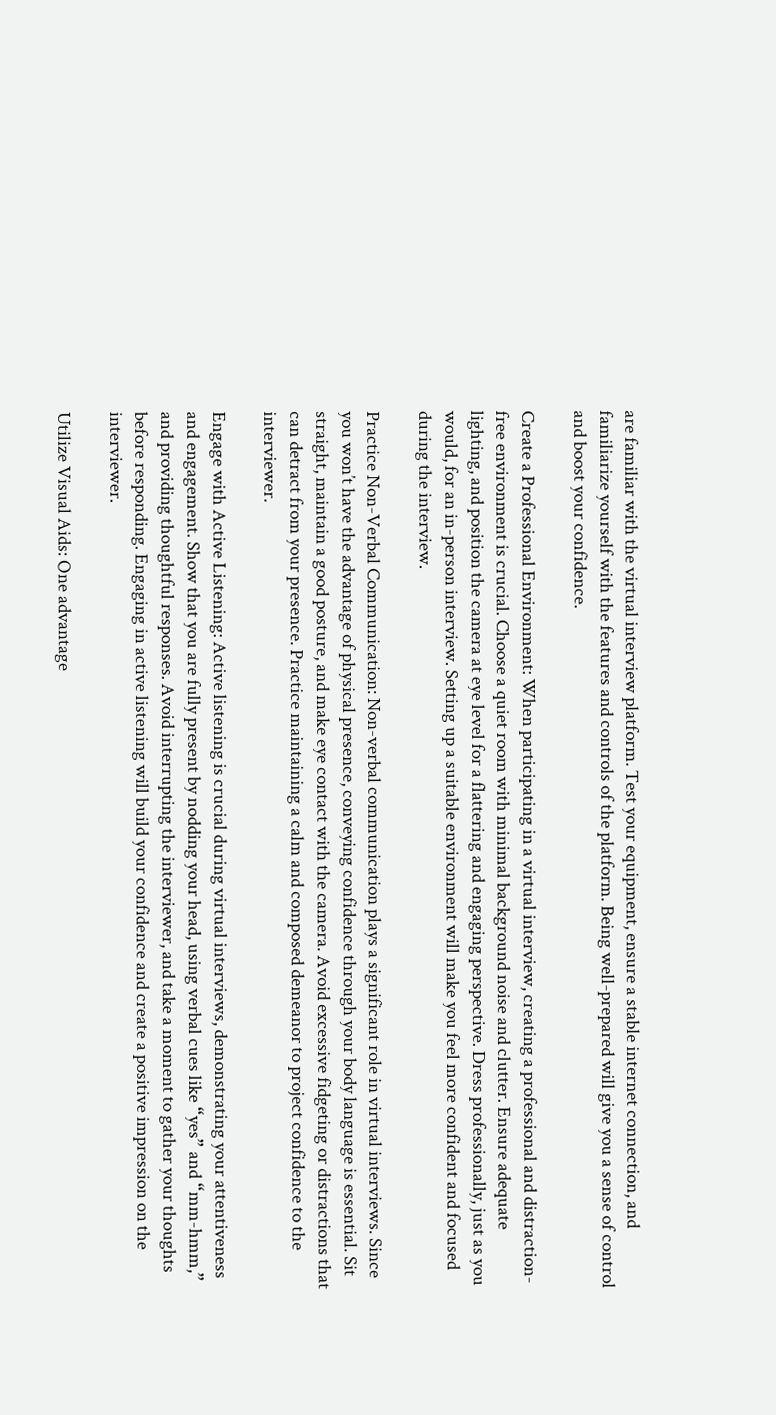are familiar with the virtual interview platform. Test your equipment, ensure a stable internet connection, and familiarize yourself with the features and controls of the platform. Being well-prepared will give you a sense of control and boost your confidence.

Create a Professional Environment: When participating in a virtual interview, creating a professional and distraction-free environment is crucial. Choose a quiet room with minimal background noise and clutter. Ensure adequate lighting, and position the camera at eye level for a flattering and engaging perspective. Dress professionally, just as you would, for an in-person interview. Setting up a suitable environment will make you feel more confident and focused during the interview.

Practice Non-Verbal Communication: Non-verbal communication plays a significant role in virtual interviews. Since you won’t have the advantage of physical presence, conveying confidence through your body language is essential. Sit straight, maintain a good posture, and make eye contact with the camera. Avoid excessive fidgeting or distractions that can detract from your presence. Practice maintaining a calm and composed demeanor to project confidence to the interviewer.

Engage with Active Listening: Active listening is crucial during virtual interviews, demonstrating your attentiveness and engagement. Show that you are fully present by nodding your head, using verbal cues like “yes” and “mm-hmm,” and providing thoughtful responses. Avoid interrupting the interviewer, and take a moment to gather your thoughts before responding. Engaging in active listening will build your confidence and create a positive impression on the interviewer.

Utilize Visual Aids: One advantage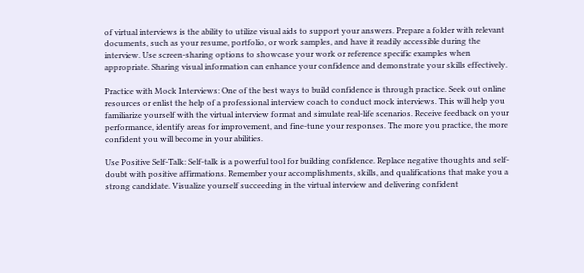of virtual interviews is the ability to utilize visual aids to support your answers. Prepare a folder with relevant documents, such as your resume, portfolio, or work samples, and have it readily accessible during the interview. Use screen-sharing options to showcase your work or reference specific examples when appropriate. Sharing visual information can enhance your confidence and demonstrate your skills effectively.

Practice with Mock Interviews: One of the best ways to build confidence is through practice. Seek out online resources or enlist the help of a professional interview coach to conduct mock interviews. This will help you familiarize yourself with the virtual interview format and simulate real-life scenarios. Receive feedback on your performance, identify areas for improvement, and fine-tune your responses. The more you practice, the more confident you will become in your abilities.

Use Positive Self-Talk: Self-talk is a powerful tool for building confidence. Replace negative thoughts and self-doubt with positive affirmations. Remember your accomplishments, skills, and qualifications that make you a strong candidate. Visualize yourself succeeding in the virtual interview and delivering confident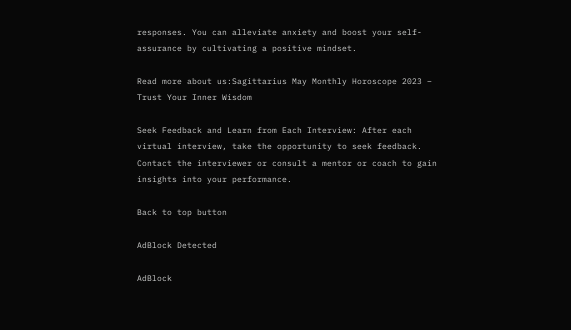responses. You can alleviate anxiety and boost your self-assurance by cultivating a positive mindset.

Read more about us:Sagittarius May Monthly Horoscope 2023 – Trust Your Inner Wisdom

Seek Feedback and Learn from Each Interview: After each virtual interview, take the opportunity to seek feedback. Contact the interviewer or consult a mentor or coach to gain insights into your performance.

Back to top button

AdBlock Detected

AdBlock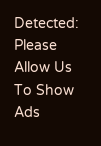Detected: Please Allow Us To Show Ads